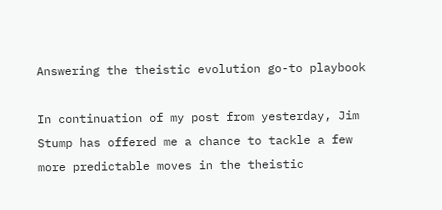Answering the theistic evolution go-to playbook

In continuation of my post from yesterday, Jim Stump has offered me a chance to tackle a few more predictable moves in the theistic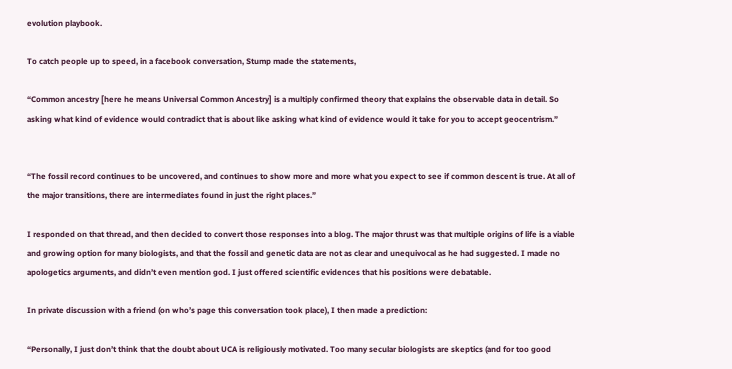evolution playbook.

To catch people up to speed, in a facebook conversation, Stump made the statements,

“Common ancestry [here he means Universal Common Ancestry] is a multiply confirmed theory that explains the observable data in detail. So asking what kind of evidence would contradict that is about like asking what kind of evidence would it take for you to accept geocentrism.”


“The fossil record continues to be uncovered, and continues to show more and more what you expect to see if common descent is true. At all of the major transitions, there are intermediates found in just the right places.”

I responded on that thread, and then decided to convert those responses into a blog. The major thrust was that multiple origins of life is a viable and growing option for many biologists, and that the fossil and genetic data are not as clear and unequivocal as he had suggested. I made no apologetics arguments, and didn’t even mention god. I just offered scientific evidences that his positions were debatable.

In private discussion with a friend (on who’s page this conversation took place), I then made a prediction:

“Personally, I just don’t think that the doubt about UCA is religiously motivated. Too many secular biologists are skeptics (and for too good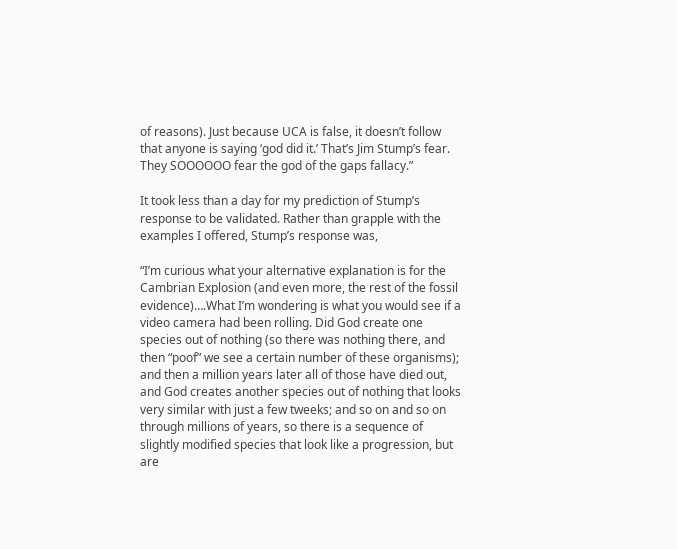of reasons). Just because UCA is false, it doesn’t follow that anyone is saying ‘god did it.’ That’s Jim Stump’s fear. They SOOOOOO fear the god of the gaps fallacy.”

It took less than a day for my prediction of Stump’s response to be validated. Rather than grapple with the examples I offered, Stump’s response was,

“I’m curious what your alternative explanation is for the Cambrian Explosion (and even more, the rest of the fossil evidence)….What I’m wondering is what you would see if a video camera had been rolling. Did God create one species out of nothing (so there was nothing there, and then “poof” we see a certain number of these organisms); and then a million years later all of those have died out, and God creates another species out of nothing that looks very similar with just a few tweeks; and so on and so on through millions of years, so there is a sequence of slightly modified species that look like a progression, but are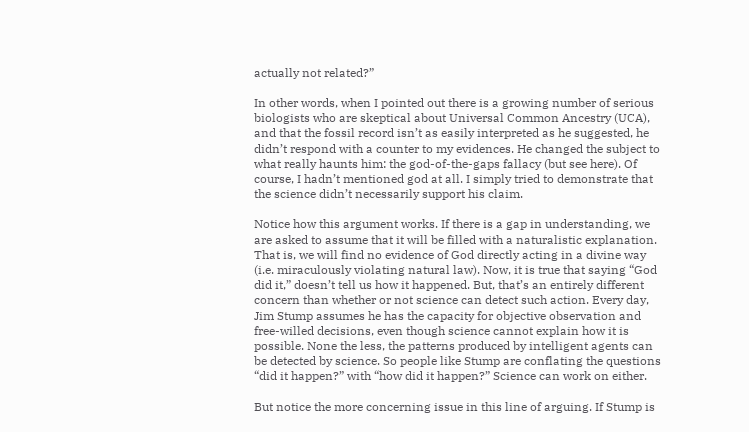actually not related?”

In other words, when I pointed out there is a growing number of serious biologists who are skeptical about Universal Common Ancestry (UCA), and that the fossil record isn’t as easily interpreted as he suggested, he didn’t respond with a counter to my evidences. He changed the subject to what really haunts him: the god-of-the-gaps fallacy (but see here). Of course, I hadn’t mentioned god at all. I simply tried to demonstrate that the science didn’t necessarily support his claim.

Notice how this argument works. If there is a gap in understanding, we are asked to assume that it will be filled with a naturalistic explanation. That is, we will find no evidence of God directly acting in a divine way (i.e. miraculously violating natural law). Now, it is true that saying “God did it,” doesn’t tell us how it happened. But, that’s an entirely different concern than whether or not science can detect such action. Every day, Jim Stump assumes he has the capacity for objective observation and free-willed decisions, even though science cannot explain how it is possible. None the less, the patterns produced by intelligent agents can be detected by science. So people like Stump are conflating the questions “did it happen?” with “how did it happen?” Science can work on either.

But notice the more concerning issue in this line of arguing. If Stump is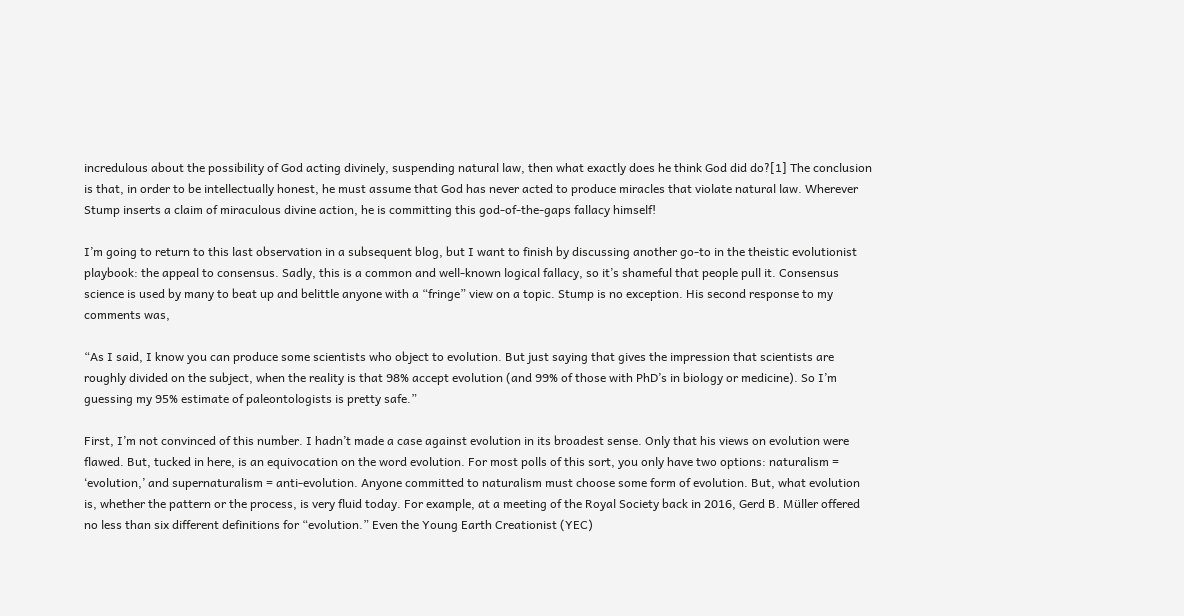incredulous about the possibility of God acting divinely, suspending natural law, then what exactly does he think God did do?[1] The conclusion is that, in order to be intellectually honest, he must assume that God has never acted to produce miracles that violate natural law. Wherever Stump inserts a claim of miraculous divine action, he is committing this god-of-the-gaps fallacy himself!

I’m going to return to this last observation in a subsequent blog, but I want to finish by discussing another go-to in the theistic evolutionist playbook: the appeal to consensus. Sadly, this is a common and well-known logical fallacy, so it’s shameful that people pull it. Consensus science is used by many to beat up and belittle anyone with a “fringe” view on a topic. Stump is no exception. His second response to my comments was,

“As I said, I know you can produce some scientists who object to evolution. But just saying that gives the impression that scientists are roughly divided on the subject, when the reality is that 98% accept evolution (and 99% of those with PhD’s in biology or medicine). So I’m guessing my 95% estimate of paleontologists is pretty safe.”

First, I’m not convinced of this number. I hadn’t made a case against evolution in its broadest sense. Only that his views on evolution were flawed. But, tucked in here, is an equivocation on the word evolution. For most polls of this sort, you only have two options: naturalism = ‘evolution,’ and supernaturalism = anti-evolution. Anyone committed to naturalism must choose some form of evolution. But, what evolution is, whether the pattern or the process, is very fluid today. For example, at a meeting of the Royal Society back in 2016, Gerd B. Müller offered no less than six different definitions for “evolution.” Even the Young Earth Creationist (YEC)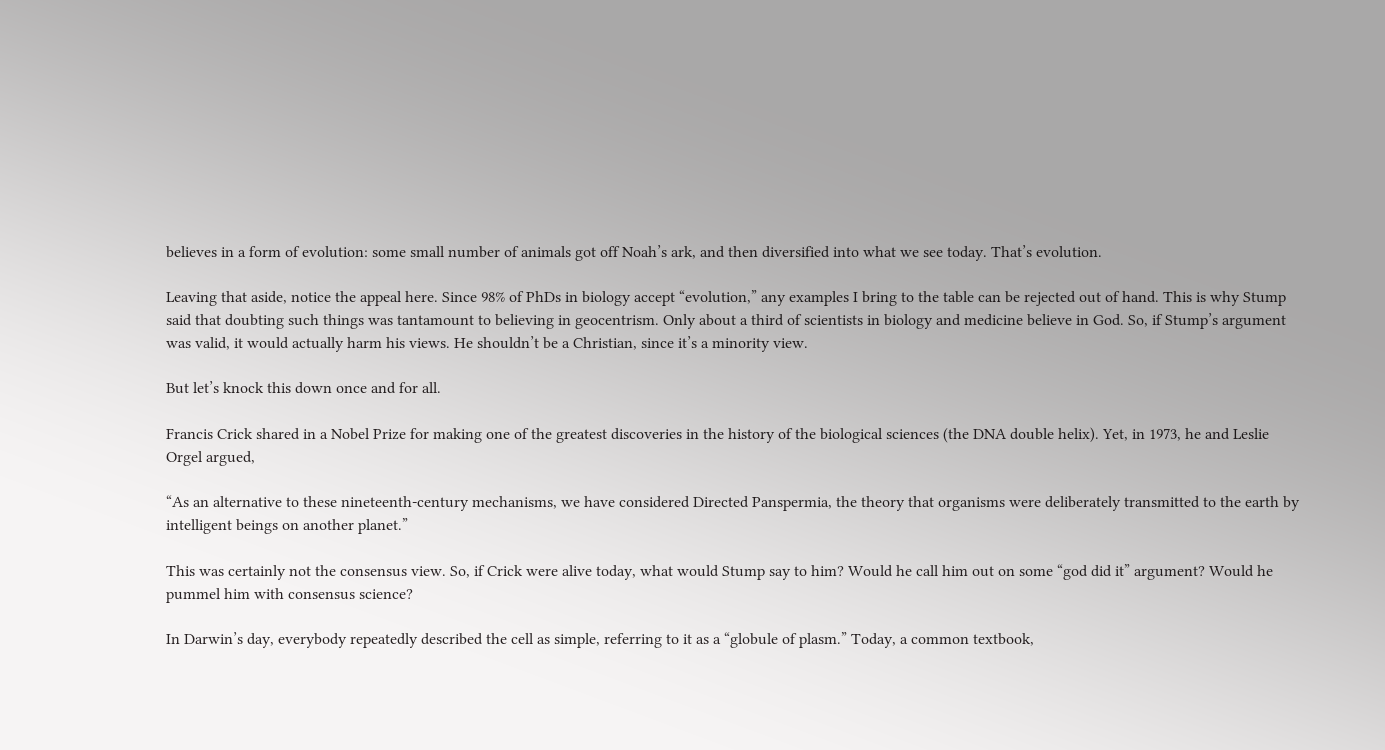believes in a form of evolution: some small number of animals got off Noah’s ark, and then diversified into what we see today. That’s evolution.

Leaving that aside, notice the appeal here. Since 98% of PhDs in biology accept “evolution,” any examples I bring to the table can be rejected out of hand. This is why Stump said that doubting such things was tantamount to believing in geocentrism. Only about a third of scientists in biology and medicine believe in God. So, if Stump’s argument was valid, it would actually harm his views. He shouldn’t be a Christian, since it’s a minority view.

But let’s knock this down once and for all.

Francis Crick shared in a Nobel Prize for making one of the greatest discoveries in the history of the biological sciences (the DNA double helix). Yet, in 1973, he and Leslie Orgel argued,

“As an alternative to these nineteenth-century mechanisms, we have considered Directed Panspermia, the theory that organisms were deliberately transmitted to the earth by intelligent beings on another planet.”

This was certainly not the consensus view. So, if Crick were alive today, what would Stump say to him? Would he call him out on some “god did it” argument? Would he pummel him with consensus science?

In Darwin’s day, everybody repeatedly described the cell as simple, referring to it as a “globule of plasm.” Today, a common textbook,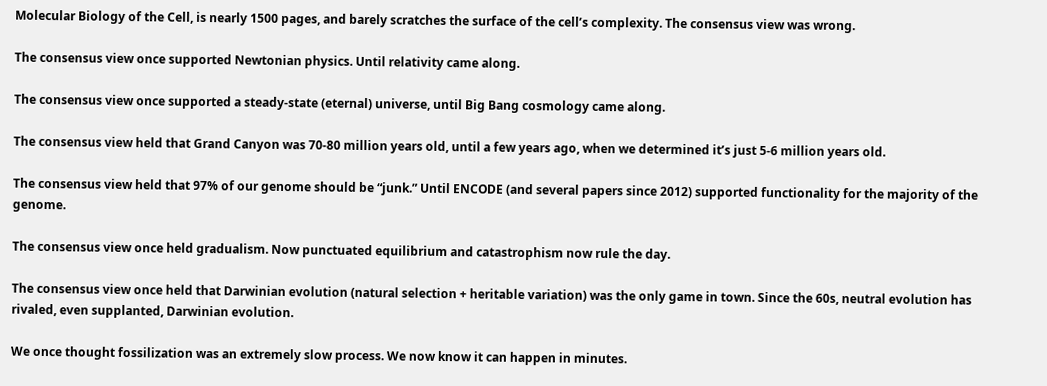Molecular Biology of the Cell, is nearly 1500 pages, and barely scratches the surface of the cell’s complexity. The consensus view was wrong.

The consensus view once supported Newtonian physics. Until relativity came along.

The consensus view once supported a steady-state (eternal) universe, until Big Bang cosmology came along.

The consensus view held that Grand Canyon was 70-80 million years old, until a few years ago, when we determined it’s just 5-6 million years old.

The consensus view held that 97% of our genome should be “junk.” Until ENCODE (and several papers since 2012) supported functionality for the majority of the genome.

The consensus view once held gradualism. Now punctuated equilibrium and catastrophism now rule the day.

The consensus view once held that Darwinian evolution (natural selection + heritable variation) was the only game in town. Since the 60s, neutral evolution has rivaled, even supplanted, Darwinian evolution.

We once thought fossilization was an extremely slow process. We now know it can happen in minutes.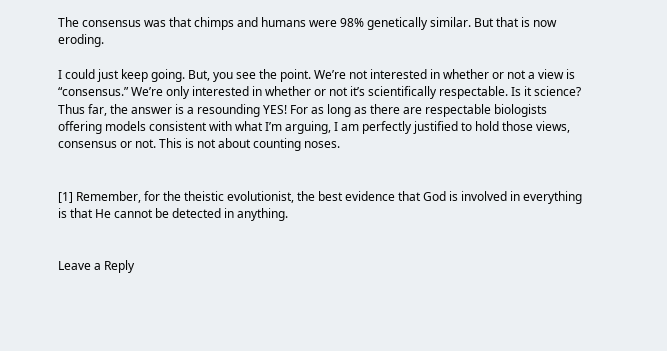The consensus was that chimps and humans were 98% genetically similar. But that is now eroding.

I could just keep going. But, you see the point. We’re not interested in whether or not a view is “consensus.” We’re only interested in whether or not it’s scientifically respectable. Is it science? Thus far, the answer is a resounding YES! For as long as there are respectable biologists offering models consistent with what I’m arguing, I am perfectly justified to hold those views, consensus or not. This is not about counting noses.


[1] Remember, for the theistic evolutionist, the best evidence that God is involved in everything is that He cannot be detected in anything.


Leave a Reply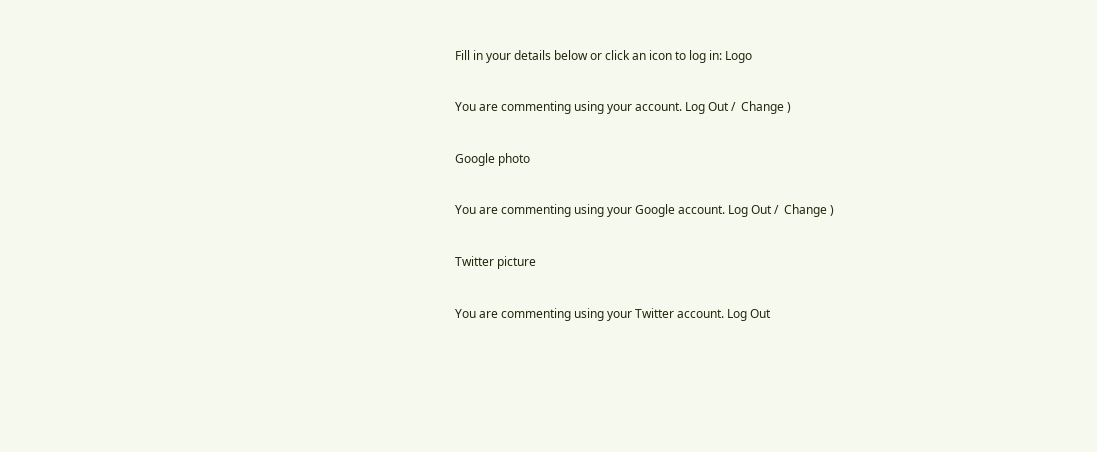Fill in your details below or click an icon to log in: Logo

You are commenting using your account. Log Out /  Change )

Google photo

You are commenting using your Google account. Log Out /  Change )

Twitter picture

You are commenting using your Twitter account. Log Out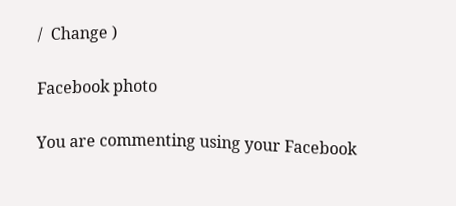/  Change )

Facebook photo

You are commenting using your Facebook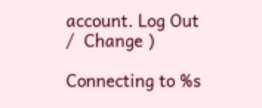account. Log Out /  Change )

Connecting to %s